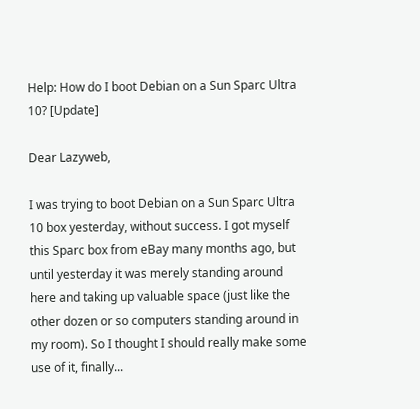Help: How do I boot Debian on a Sun Sparc Ultra 10? [Update]

Dear Lazyweb,

I was trying to boot Debian on a Sun Sparc Ultra 10 box yesterday, without success. I got myself this Sparc box from eBay many months ago, but until yesterday it was merely standing around here and taking up valuable space (just like the other dozen or so computers standing around in my room). So I thought I should really make some use of it, finally...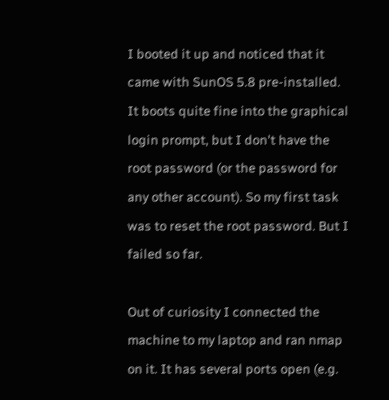I booted it up and noticed that it came with SunOS 5.8 pre-installed. It boots quite fine into the graphical login prompt, but I don't have the root password (or the password for any other account). So my first task was to reset the root password. But I failed so far.

Out of curiosity I connected the machine to my laptop and ran nmap on it. It has several ports open (e.g.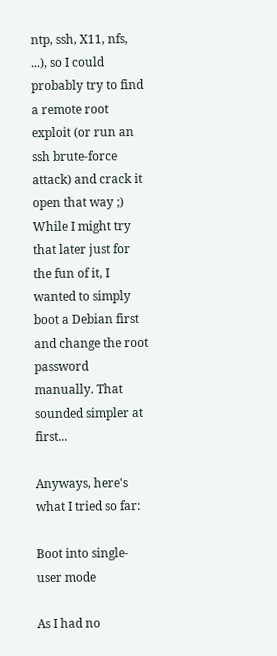ntp, ssh, X11, nfs, ...), so I could probably try to find a remote root exploit (or run an ssh brute-force attack) and crack it open that way ;) While I might try that later just for the fun of it, I wanted to simply boot a Debian first and change the root password manually. That sounded simpler at first...

Anyways, here's what I tried so far:

Boot into single-user mode

As I had no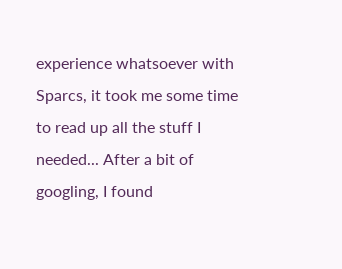experience whatsoever with Sparcs, it took me some time to read up all the stuff I needed... After a bit of googling, I found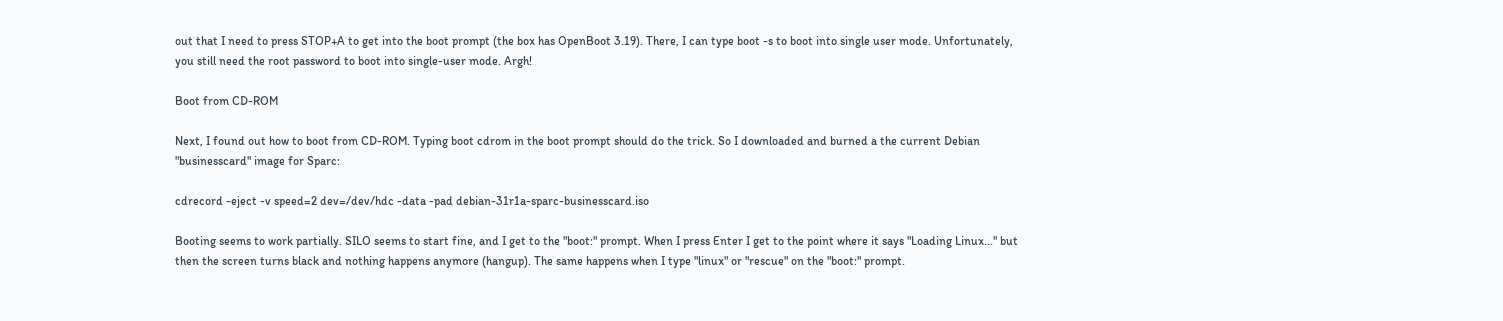out that I need to press STOP+A to get into the boot prompt (the box has OpenBoot 3.19). There, I can type boot -s to boot into single user mode. Unfortunately, you still need the root password to boot into single-user mode. Argh!

Boot from CD-ROM

Next, I found out how to boot from CD-ROM. Typing boot cdrom in the boot prompt should do the trick. So I downloaded and burned a the current Debian "businesscard" image for Sparc:

cdrecord -eject -v speed=2 dev=/dev/hdc -data -pad debian-31r1a-sparc-businesscard.iso

Booting seems to work partially. SILO seems to start fine, and I get to the "boot:" prompt. When I press Enter I get to the point where it says "Loading Linux..." but then the screen turns black and nothing happens anymore (hangup). The same happens when I type "linux" or "rescue" on the "boot:" prompt.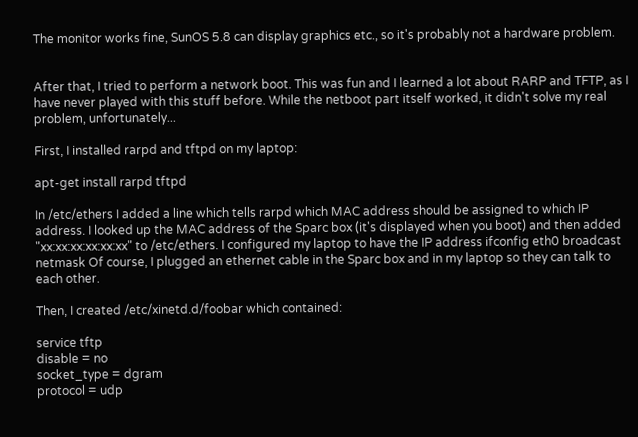The monitor works fine, SunOS 5.8 can display graphics etc., so it's probably not a hardware problem.


After that, I tried to perform a network boot. This was fun and I learned a lot about RARP and TFTP, as I have never played with this stuff before. While the netboot part itself worked, it didn't solve my real problem, unfortunately...

First, I installed rarpd and tftpd on my laptop:

apt-get install rarpd tftpd

In /etc/ethers I added a line which tells rarpd which MAC address should be assigned to which IP address. I looked up the MAC address of the Sparc box (it's displayed when you boot) and then added "xx:xx:xx:xx:xx:xx" to /etc/ethers. I configured my laptop to have the IP address ifconfig eth0 broadcast netmask Of course, I plugged an ethernet cable in the Sparc box and in my laptop so they can talk to each other.

Then, I created /etc/xinetd.d/foobar which contained:

service tftp
disable = no
socket_type = dgram
protocol = udp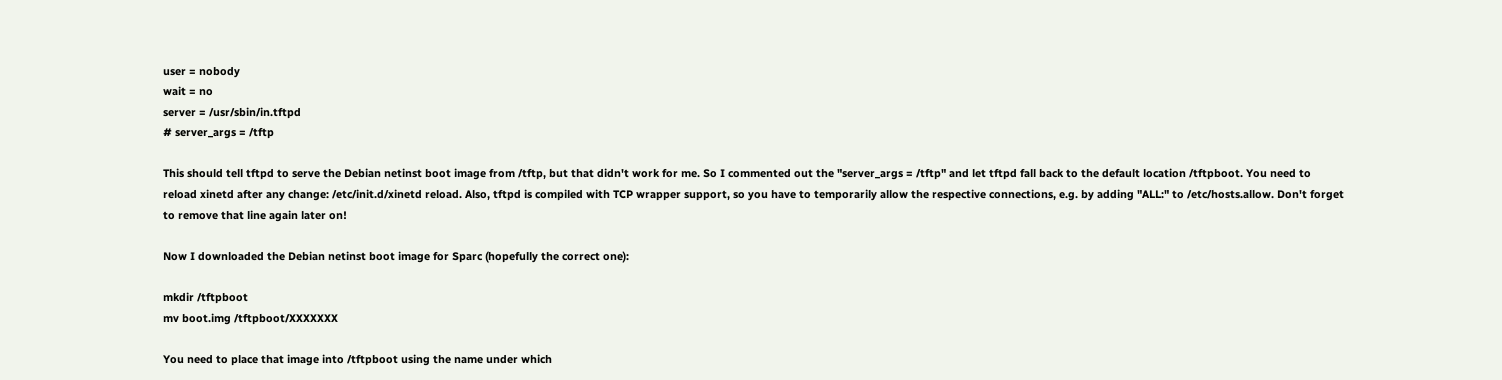user = nobody
wait = no
server = /usr/sbin/in.tftpd
# server_args = /tftp

This should tell tftpd to serve the Debian netinst boot image from /tftp, but that didn't work for me. So I commented out the "server_args = /tftp" and let tftpd fall back to the default location /tftpboot. You need to reload xinetd after any change: /etc/init.d/xinetd reload. Also, tftpd is compiled with TCP wrapper support, so you have to temporarily allow the respective connections, e.g. by adding "ALL:" to /etc/hosts.allow. Don't forget to remove that line again later on!

Now I downloaded the Debian netinst boot image for Sparc (hopefully the correct one):

mkdir /tftpboot
mv boot.img /tftpboot/XXXXXXX

You need to place that image into /tftpboot using the name under which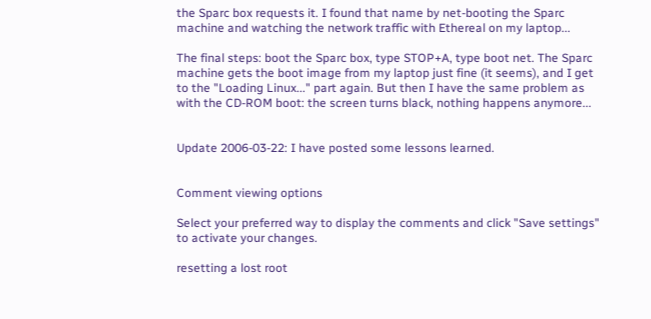the Sparc box requests it. I found that name by net-booting the Sparc machine and watching the network traffic with Ethereal on my laptop...

The final steps: boot the Sparc box, type STOP+A, type boot net. The Sparc machine gets the boot image from my laptop just fine (it seems), and I get to the "Loading Linux..." part again. But then I have the same problem as with the CD-ROM boot: the screen turns black, nothing happens anymore...


Update 2006-03-22: I have posted some lessons learned.


Comment viewing options

Select your preferred way to display the comments and click "Save settings" to activate your changes.

resetting a lost root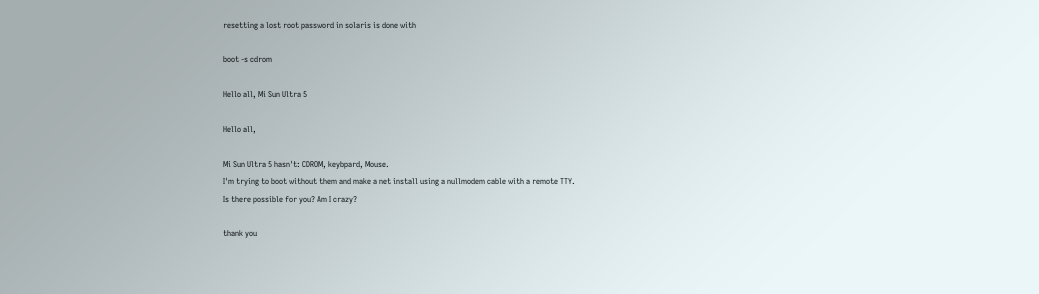resetting a lost root password in solaris is done with

boot -s cdrom

Hello all, Mi Sun Ultra 5

Hello all,

Mi Sun Ultra 5 hasn't: CDROM, keybpard, Mouse.
I'm trying to boot without them and make a net install using a nullmodem cable with a remote TTY.
Is there possible for you? Am I crazy?

thank you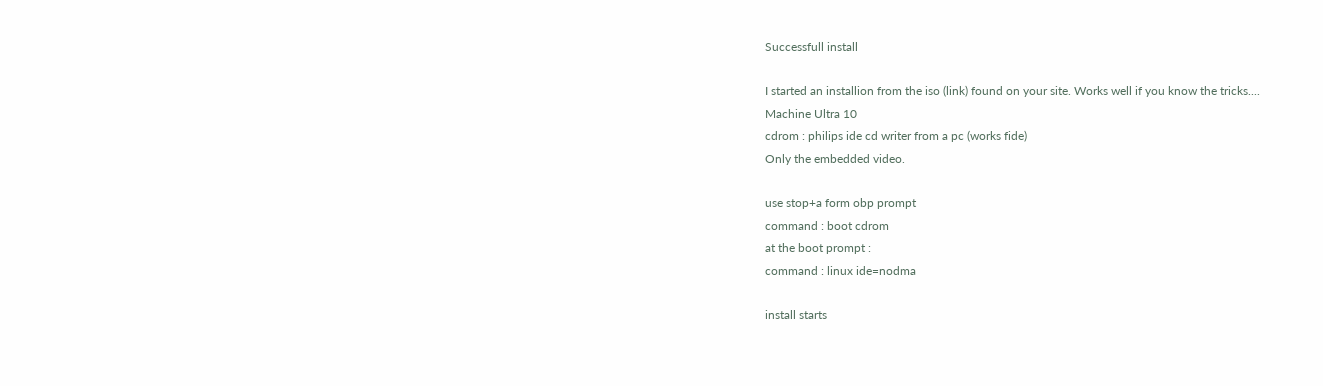Successfull install

I started an installion from the iso (link) found on your site. Works well if you know the tricks....
Machine Ultra 10
cdrom : philips ide cd writer from a pc (works fide)
Only the embedded video.

use stop+a form obp prompt
command : boot cdrom
at the boot prompt :
command : linux ide=nodma

install starts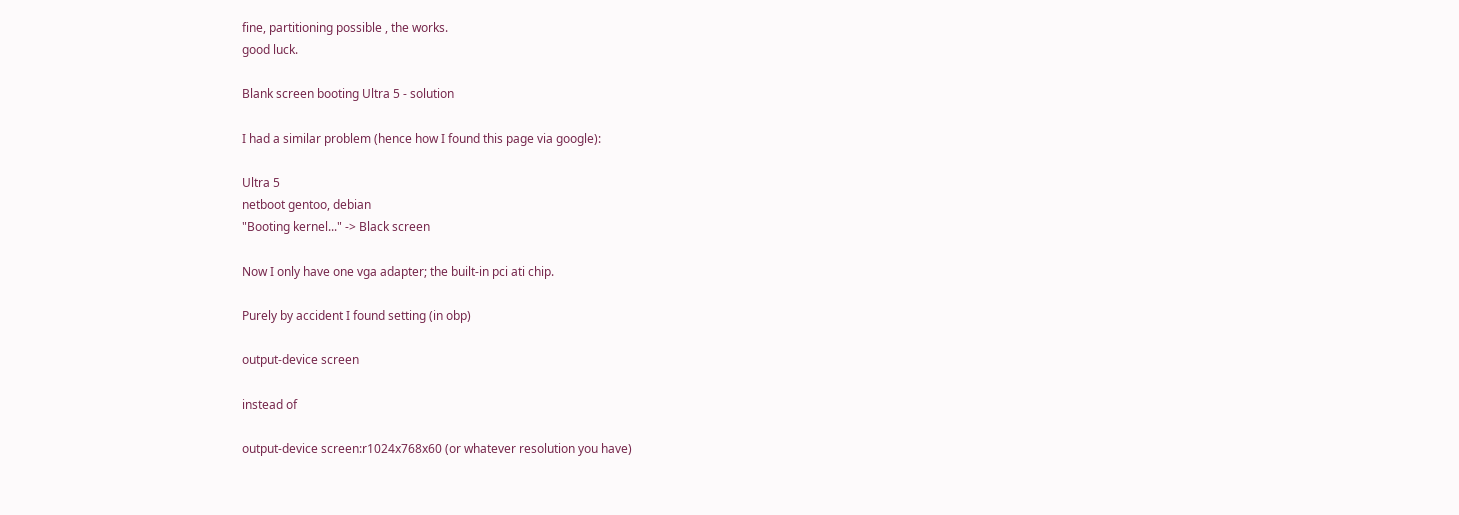fine, partitioning possible , the works.
good luck.

Blank screen booting Ultra 5 - solution

I had a similar problem (hence how I found this page via google):

Ultra 5
netboot gentoo, debian
"Booting kernel..." -> Black screen

Now I only have one vga adapter; the built-in pci ati chip.

Purely by accident I found setting (in obp)

output-device screen

instead of

output-device screen:r1024x768x60 (or whatever resolution you have)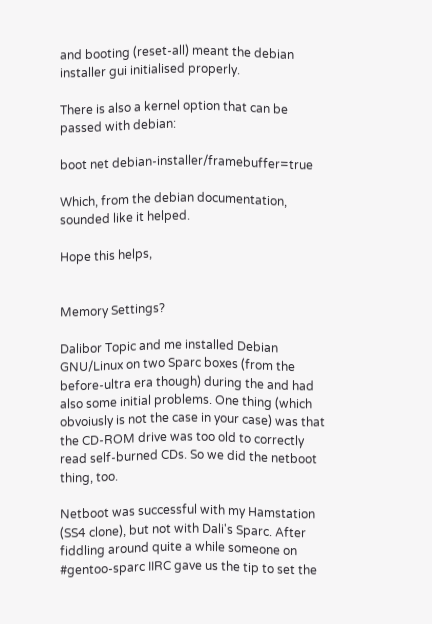and booting (reset-all) meant the debian installer gui initialised properly.

There is also a kernel option that can be passed with debian:

boot net debian-installer/framebuffer=true

Which, from the debian documentation, sounded like it helped.

Hope this helps,


Memory Settings?

Dalibor Topic and me installed Debian GNU/Linux on two Sparc boxes (from the before-ultra era though) during the and had also some initial problems. One thing (which obvoiusly is not the case in your case) was that the CD-ROM drive was too old to correctly read self-burned CDs. So we did the netboot thing, too.

Netboot was successful with my Hamstation (SS4 clone), but not with Dali's Sparc. After fiddling around quite a while someone on #gentoo-sparc IIRC gave us the tip to set the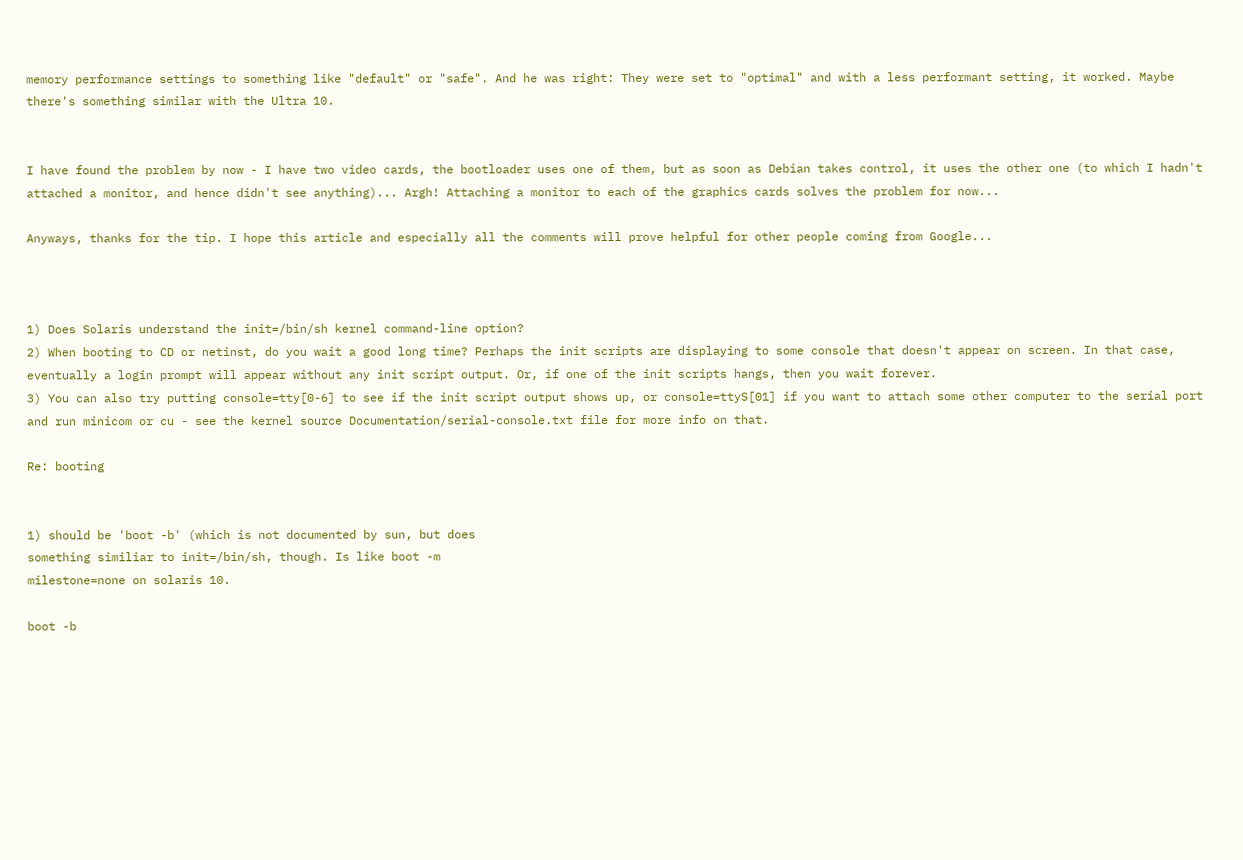memory performance settings to something like "default" or "safe". And he was right: They were set to "optimal" and with a less performant setting, it worked. Maybe there's something similar with the Ultra 10.


I have found the problem by now - I have two video cards, the bootloader uses one of them, but as soon as Debian takes control, it uses the other one (to which I hadn't attached a monitor, and hence didn't see anything)... Argh! Attaching a monitor to each of the graphics cards solves the problem for now...

Anyways, thanks for the tip. I hope this article and especially all the comments will prove helpful for other people coming from Google...



1) Does Solaris understand the init=/bin/sh kernel command-line option?
2) When booting to CD or netinst, do you wait a good long time? Perhaps the init scripts are displaying to some console that doesn't appear on screen. In that case, eventually a login prompt will appear without any init script output. Or, if one of the init scripts hangs, then you wait forever.
3) You can also try putting console=tty[0-6] to see if the init script output shows up, or console=ttyS[01] if you want to attach some other computer to the serial port and run minicom or cu - see the kernel source Documentation/serial-console.txt file for more info on that.

Re: booting


1) should be 'boot -b' (which is not documented by sun, but does
something similiar to init=/bin/sh, though. Is like boot -m
milestone=none on solaris 10.

boot -b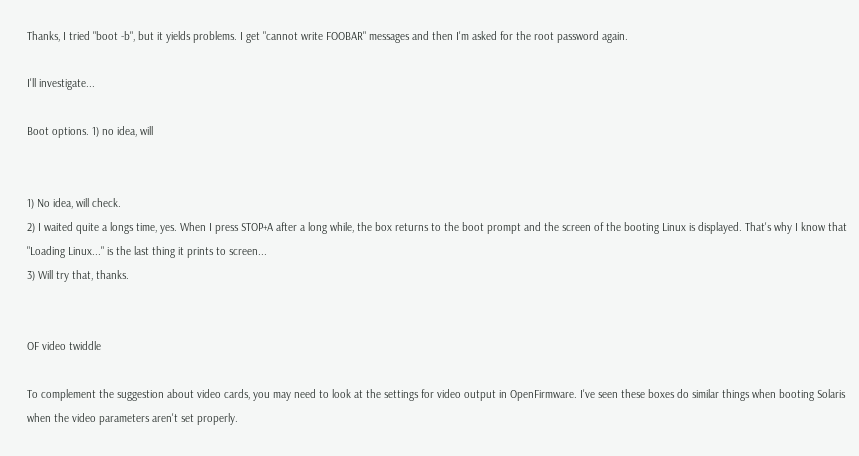Thanks, I tried "boot -b", but it yields problems. I get "cannot write FOOBAR" messages and then I'm asked for the root password again.

I'll investigate...

Boot options. 1) no idea, will


1) No idea, will check.
2) I waited quite a longs time, yes. When I press STOP+A after a long while, the box returns to the boot prompt and the screen of the booting Linux is displayed. That's why I know that "Loading Linux..." is the last thing it prints to screen...
3) Will try that, thanks.


OF video twiddle

To complement the suggestion about video cards, you may need to look at the settings for video output in OpenFirmware. I've seen these boxes do similar things when booting Solaris when the video parameters aren't set properly.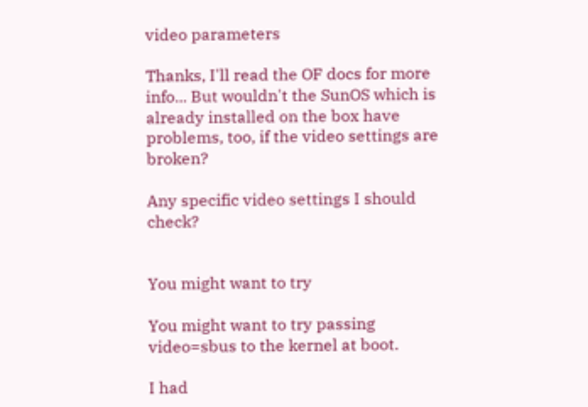video parameters

Thanks, I'll read the OF docs for more info... But wouldn't the SunOS which is already installed on the box have problems, too, if the video settings are broken?

Any specific video settings I should check?


You might want to try

You might want to try passing video=sbus to the kernel at boot.

I had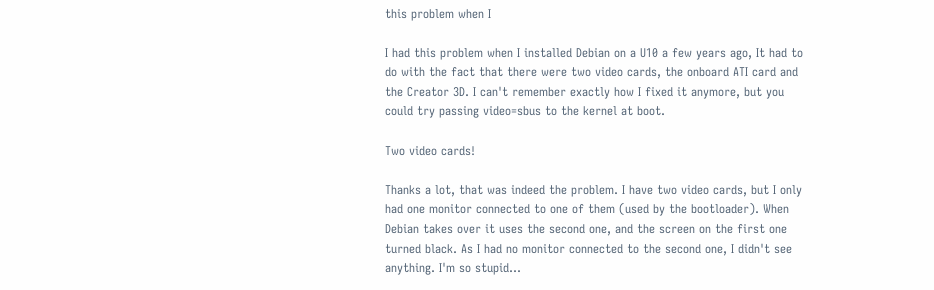this problem when I

I had this problem when I installed Debian on a U10 a few years ago, It had to do with the fact that there were two video cards, the onboard ATI card and the Creator 3D. I can't remember exactly how I fixed it anymore, but you could try passing video=sbus to the kernel at boot.

Two video cards!

Thanks a lot, that was indeed the problem. I have two video cards, but I only had one monitor connected to one of them (used by the bootloader). When Debian takes over it uses the second one, and the screen on the first one turned black. As I had no monitor connected to the second one, I didn't see anything. I'm so stupid...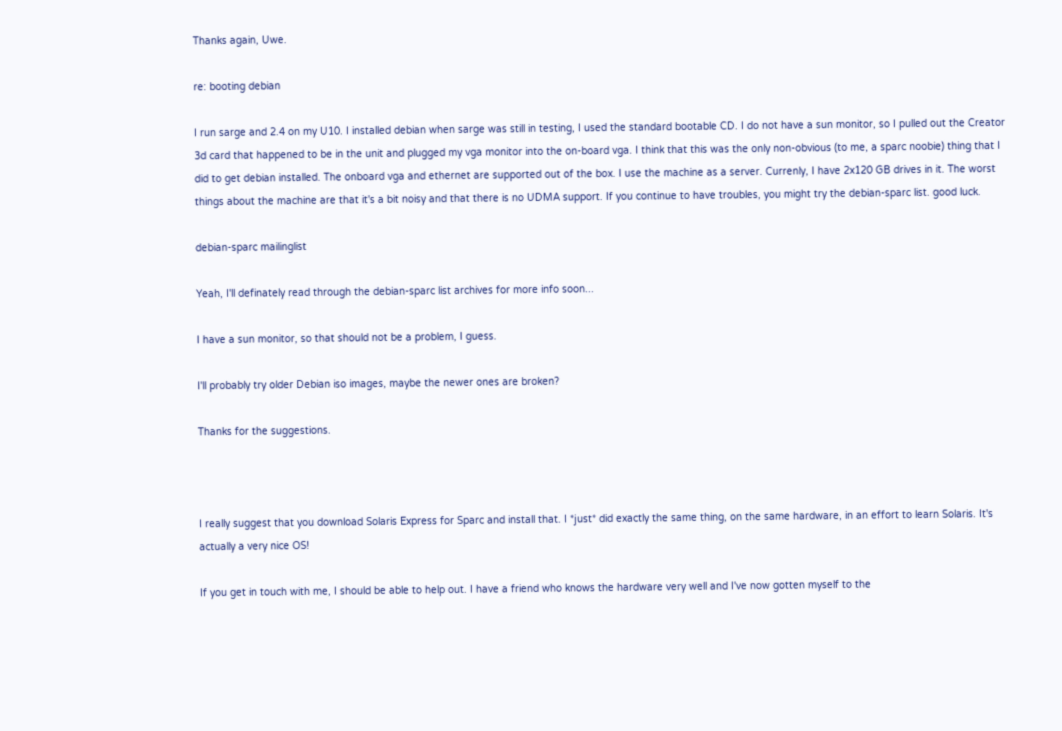Thanks again, Uwe.

re: booting debian

I run sarge and 2.4 on my U10. I installed debian when sarge was still in testing, I used the standard bootable CD. I do not have a sun monitor, so I pulled out the Creator 3d card that happened to be in the unit and plugged my vga monitor into the on-board vga. I think that this was the only non-obvious (to me, a sparc noobie) thing that I did to get debian installed. The onboard vga and ethernet are supported out of the box. I use the machine as a server. Currenly, I have 2x120 GB drives in it. The worst things about the machine are that it's a bit noisy and that there is no UDMA support. If you continue to have troubles, you might try the debian-sparc list. good luck.

debian-sparc mailinglist

Yeah, I'll definately read through the debian-sparc list archives for more info soon...

I have a sun monitor, so that should not be a problem, I guess.

I'll probably try older Debian iso images, maybe the newer ones are broken?

Thanks for the suggestions.



I really suggest that you download Solaris Express for Sparc and install that. I *just* did exactly the same thing, on the same hardware, in an effort to learn Solaris. It's actually a very nice OS!

If you get in touch with me, I should be able to help out. I have a friend who knows the hardware very well and I've now gotten myself to the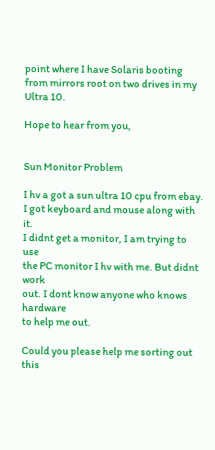point where I have Solaris booting from mirrors root on two drives in my Ultra 10.

Hope to hear from you,


Sun Monitor Problem

I hv a got a sun ultra 10 cpu from ebay.
I got keyboard and mouse along with it.
I didnt get a monitor, I am trying to use
the PC monitor I hv with me. But didnt work
out. I dont know anyone who knows hardware
to help me out.

Could you please help me sorting out this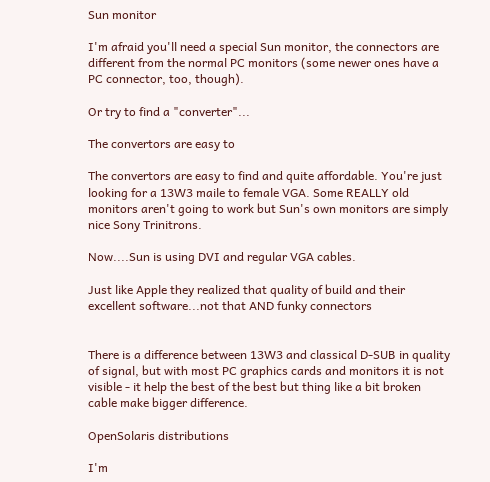Sun monitor

I'm afraid you'll need a special Sun monitor, the connectors are different from the normal PC monitors (some newer ones have a PC connector, too, though).

Or try to find a "converter"...

The convertors are easy to

The convertors are easy to find and quite affordable. You're just looking for a 13W3 maile to female VGA. Some REALLY old monitors aren't going to work but Sun's own monitors are simply nice Sony Trinitrons.

Now....Sun is using DVI and regular VGA cables.

Just like Apple they realized that quality of build and their excellent software...not that AND funky connectors


There is a difference between 13W3 and classical D-SUB in quality of signal, but with most PC graphics cards and monitors it is not visible - it help the best of the best but thing like a bit broken cable make bigger difference.

OpenSolaris distributions

I'm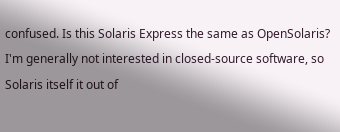confused. Is this Solaris Express the same as OpenSolaris? I'm generally not interested in closed-source software, so Solaris itself it out of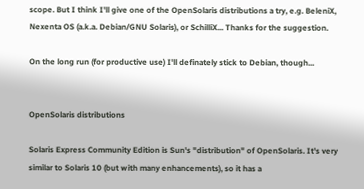scope. But I think I'll give one of the OpenSolaris distributions a try, e.g. BeleniX, Nexenta OS (a.k.a. Debian/GNU Solaris), or SchilliX... Thanks for the suggestion.

On the long run (for productive use) I'll definately stick to Debian, though...


OpenSolaris distributions

Solaris Express Community Edition is Sun's "distribution" of OpenSolaris. It's very similar to Solaris 10 (but with many enhancements), so it has a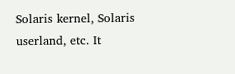Solaris kernel, Solaris userland, etc. It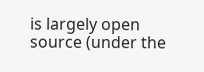is largely open source (under the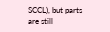SCCL), but parts are still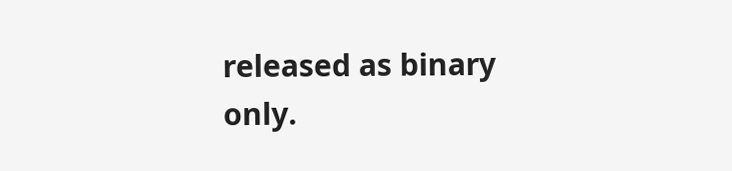released as binary only.